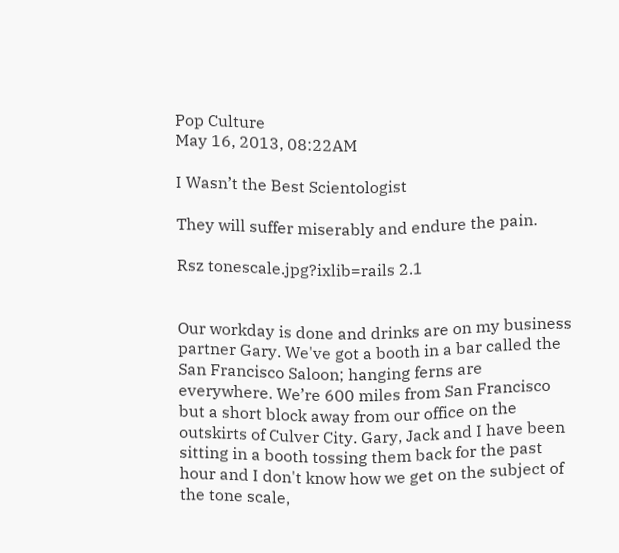Pop Culture
May 16, 2013, 08:22AM

I Wasn’t the Best Scientologist

They will suffer miserably and endure the pain.

Rsz tonescale.jpg?ixlib=rails 2.1


Our workday is done and drinks are on my business partner Gary. We've got a booth in a bar called the San Francisco Saloon; hanging ferns are everywhere. We’re 600 miles from San Francisco but a short block away from our office on the outskirts of Culver City. Gary, Jack and I have been sitting in a booth tossing them back for the past hour and I don't know how we get on the subject of the tone scale,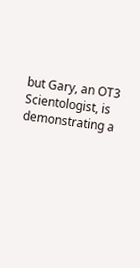but Gary, an OT3 Scientologist, is demonstrating a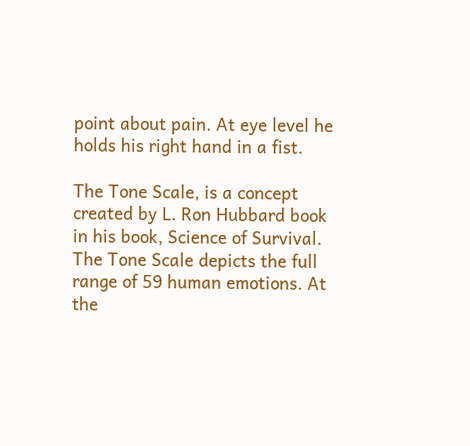point about pain. At eye level he holds his right hand in a fist.

The Tone Scale, is a concept created by L. Ron Hubbard book in his book, Science of Survival. The Tone Scale depicts the full range of 59 human emotions. At the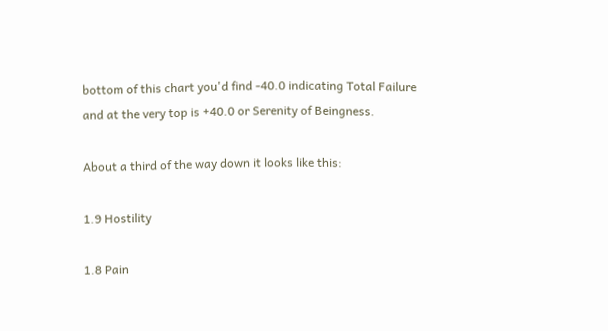bottom of this chart you'd find -40.0 indicating Total Failure and at the very top is +40.0 or Serenity of Beingness.

About a third of the way down it looks like this:

1.9 Hostility

1.8 Pain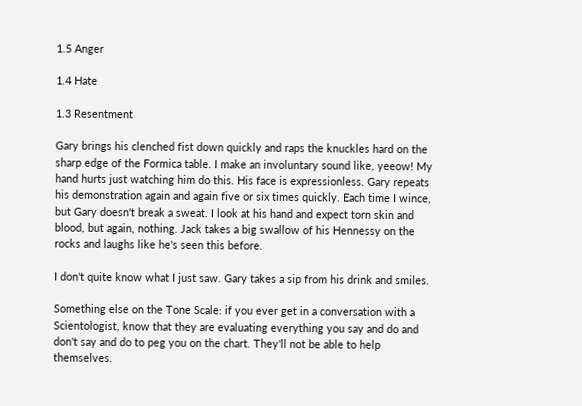1.5 Anger

1.4 Hate

1.3 Resentment

Gary brings his clenched fist down quickly and raps the knuckles hard on the sharp edge of the Formica table. I make an involuntary sound like, yeeow! My hand hurts just watching him do this. His face is expressionless. Gary repeats his demonstration again and again five or six times quickly. Each time I wince, but Gary doesn't break a sweat. I look at his hand and expect torn skin and blood, but again, nothing. Jack takes a big swallow of his Hennessy on the rocks and laughs like he's seen this before.

I don't quite know what I just saw. Gary takes a sip from his drink and smiles.

Something else on the Tone Scale: if you ever get in a conversation with a Scientologist, know that they are evaluating everything you say and do and don't say and do to peg you on the chart. They'll not be able to help themselves.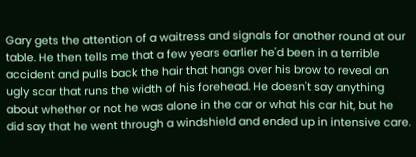Gary gets the attention of a waitress and signals for another round at our table. He then tells me that a few years earlier he'd been in a terrible accident and pulls back the hair that hangs over his brow to reveal an ugly scar that runs the width of his forehead. He doesn't say anything about whether or not he was alone in the car or what his car hit, but he did say that he went through a windshield and ended up in intensive care.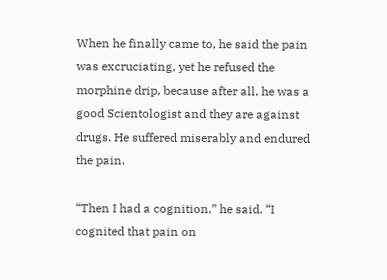When he finally came to, he said the pain was excruciating, yet he refused the morphine drip, because after all, he was a good Scientologist and they are against drugs. He suffered miserably and endured the pain.

“Then I had a cognition,” he said. “I cognited that pain on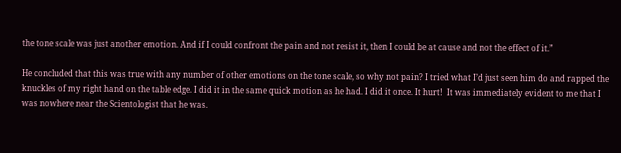the tone scale was just another emotion. And if I could confront the pain and not resist it, then I could be at cause and not the effect of it.”

He concluded that this was true with any number of other emotions on the tone scale, so why not pain? I tried what I’d just seen him do and rapped the knuckles of my right hand on the table edge. I did it in the same quick motion as he had. I did it once. It hurt!  It was immediately evident to me that I was nowhere near the Scientologist that he was.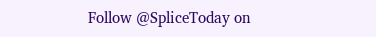Follow @SpliceToday on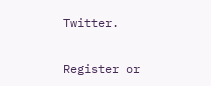Twitter.


Register or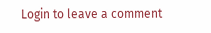Login to leave a comment